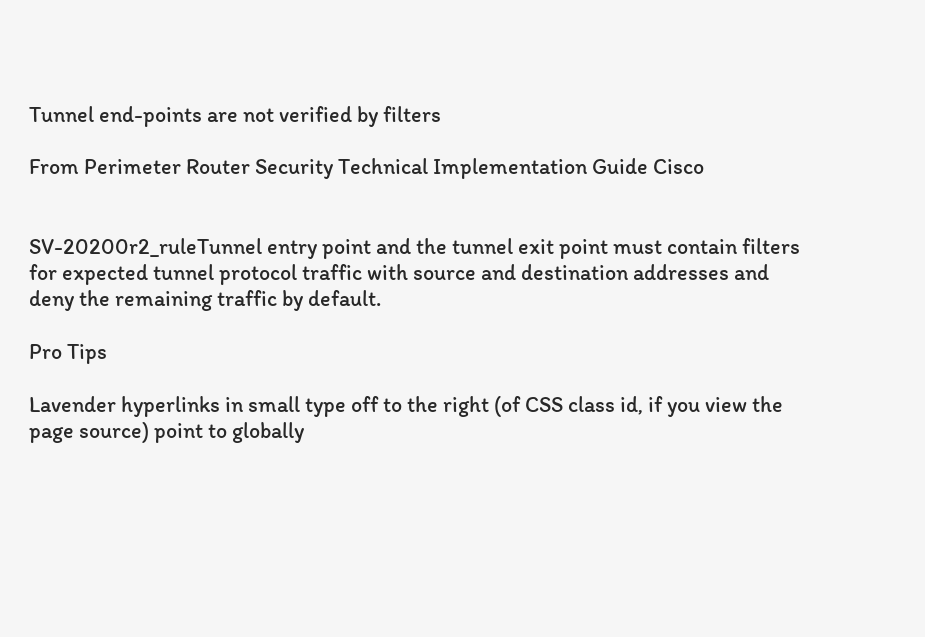Tunnel end-points are not verified by filters

From Perimeter Router Security Technical Implementation Guide Cisco


SV-20200r2_ruleTunnel entry point and the tunnel exit point must contain filters for expected tunnel protocol traffic with source and destination addresses and deny the remaining traffic by default.

Pro Tips

Lavender hyperlinks in small type off to the right (of CSS class id, if you view the page source) point to globally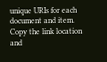unique URIs for each document and item. Copy the link location and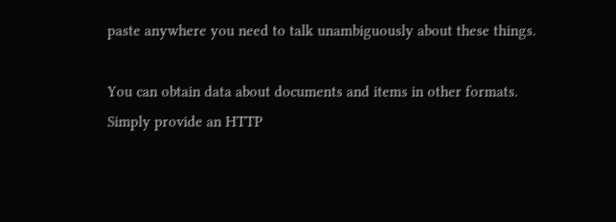paste anywhere you need to talk unambiguously about these things.

You can obtain data about documents and items in other formats. Simply provide an HTTP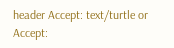header Accept: text/turtle or Accept: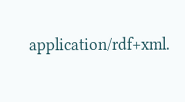application/rdf+xml.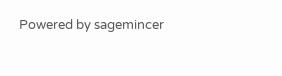Powered by sagemincer